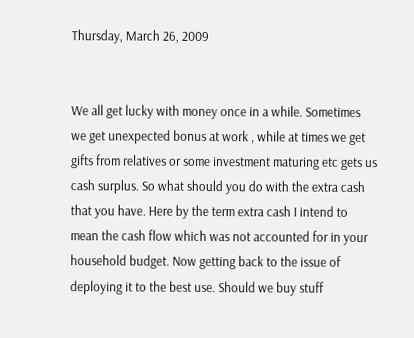Thursday, March 26, 2009


We all get lucky with money once in a while. Sometimes we get unexpected bonus at work , while at times we get gifts from relatives or some investment maturing etc gets us cash surplus. So what should you do with the extra cash that you have. Here by the term extra cash I intend to mean the cash flow which was not accounted for in your household budget. Now getting back to the issue of deploying it to the best use. Should we buy stuff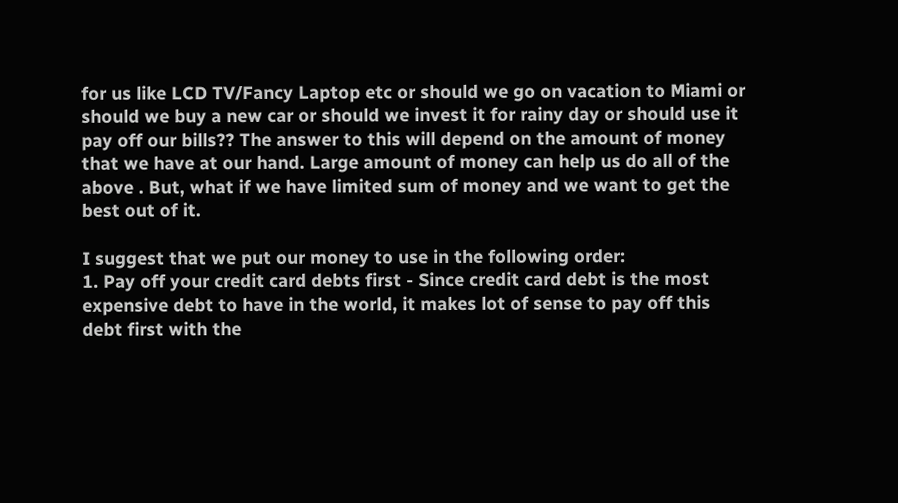for us like LCD TV/Fancy Laptop etc or should we go on vacation to Miami or should we buy a new car or should we invest it for rainy day or should use it pay off our bills?? The answer to this will depend on the amount of money that we have at our hand. Large amount of money can help us do all of the above . But, what if we have limited sum of money and we want to get the best out of it.

I suggest that we put our money to use in the following order:
1. Pay off your credit card debts first - Since credit card debt is the most expensive debt to have in the world, it makes lot of sense to pay off this debt first with the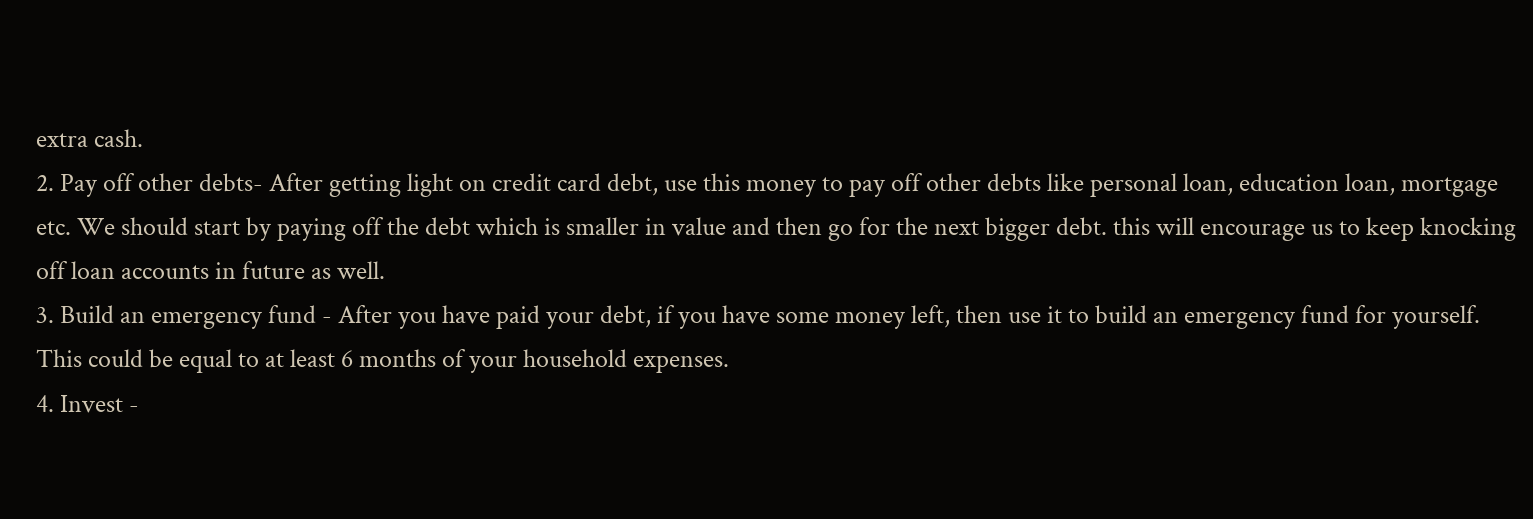extra cash.
2. Pay off other debts- After getting light on credit card debt, use this money to pay off other debts like personal loan, education loan, mortgage etc. We should start by paying off the debt which is smaller in value and then go for the next bigger debt. this will encourage us to keep knocking off loan accounts in future as well.
3. Build an emergency fund - After you have paid your debt, if you have some money left, then use it to build an emergency fund for yourself. This could be equal to at least 6 months of your household expenses.
4. Invest -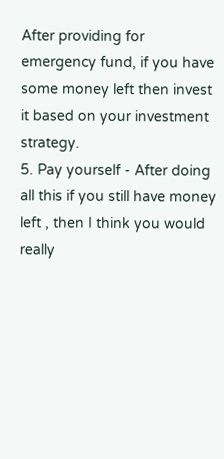After providing for emergency fund, if you have some money left then invest it based on your investment strategy.
5. Pay yourself - After doing all this if you still have money left , then I think you would really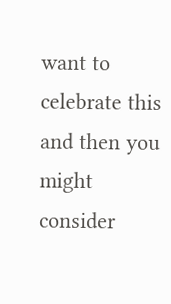want to celebrate this and then you might consider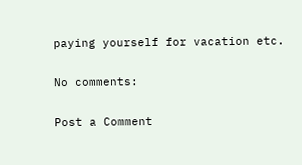paying yourself for vacation etc.

No comments:

Post a Comment